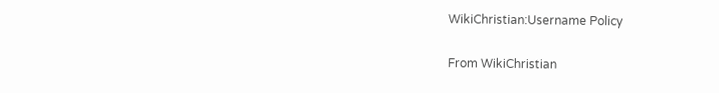WikiChristian:Username Policy

From WikiChristian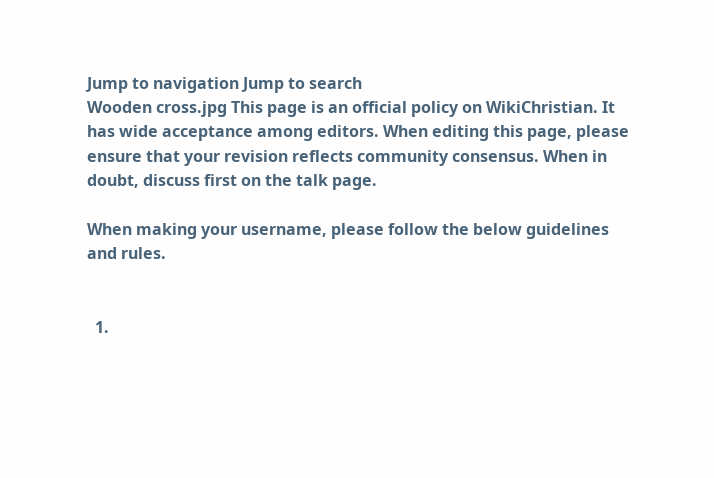Jump to navigation Jump to search
Wooden cross.jpg This page is an official policy on WikiChristian. It has wide acceptance among editors. When editing this page, please ensure that your revision reflects community consensus. When in doubt, discuss first on the talk page.

When making your username, please follow the below guidelines and rules.


  1.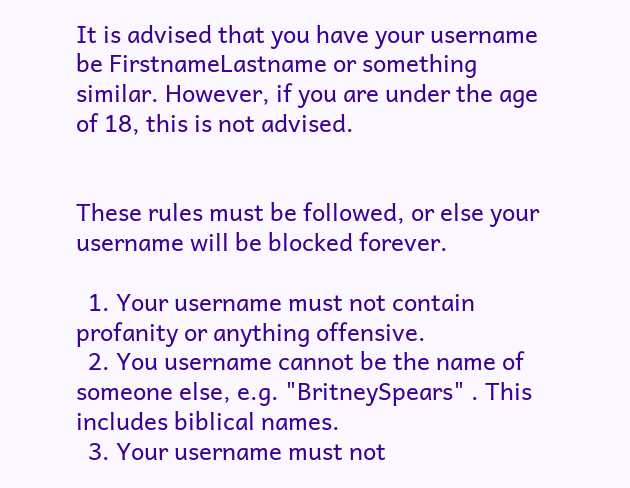It is advised that you have your username be FirstnameLastname or something similar. However, if you are under the age of 18, this is not advised.


These rules must be followed, or else your username will be blocked forever.

  1. Your username must not contain profanity or anything offensive.
  2. You username cannot be the name of someone else, e.g. "BritneySpears" . This includes biblical names.
  3. Your username must not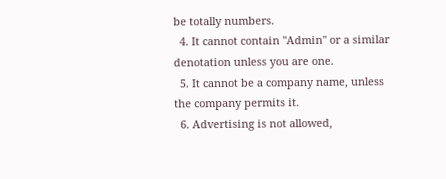be totally numbers.
  4. It cannot contain "Admin" or a similar denotation unless you are one.
  5. It cannot be a company name, unless the company permits it.
  6. Advertising is not allowed,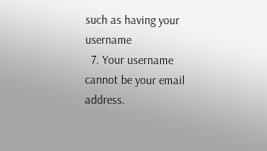such as having your username
  7. Your username cannot be your email address.